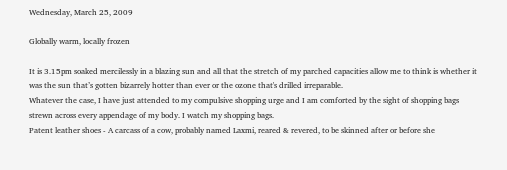Wednesday, March 25, 2009

Globally warm, locally frozen

It is 3.15pm soaked mercilessly in a blazing sun and all that the stretch of my parched capacities allow me to think is whether it was the sun that’s gotten bizarrely hotter than ever or the ozone that's drilled irreparable.
Whatever the case, I have just attended to my compulsive shopping urge and I am comforted by the sight of shopping bags strewn across every appendage of my body. I watch my shopping bags.
Patent leather shoes - A carcass of a cow, probably named Laxmi, reared & revered, to be skinned after or before she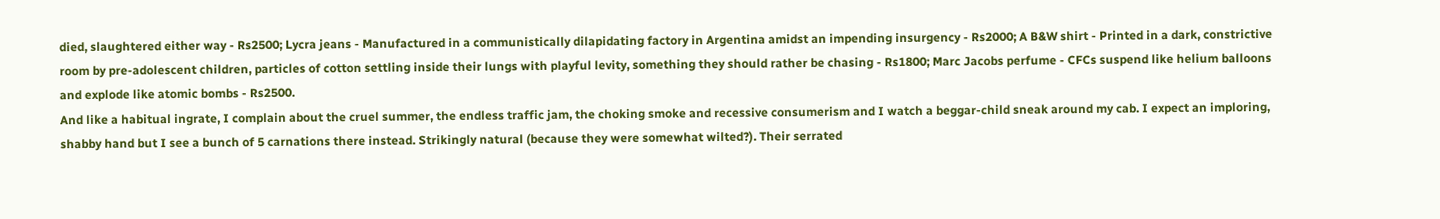died, slaughtered either way - Rs2500; Lycra jeans - Manufactured in a communistically dilapidating factory in Argentina amidst an impending insurgency - Rs2000; A B&W shirt - Printed in a dark, constrictive room by pre-adolescent children, particles of cotton settling inside their lungs with playful levity, something they should rather be chasing - Rs1800; Marc Jacobs perfume - CFCs suspend like helium balloons and explode like atomic bombs - Rs2500.
And like a habitual ingrate, I complain about the cruel summer, the endless traffic jam, the choking smoke and recessive consumerism and I watch a beggar-child sneak around my cab. I expect an imploring, shabby hand but I see a bunch of 5 carnations there instead. Strikingly natural (because they were somewhat wilted?). Their serrated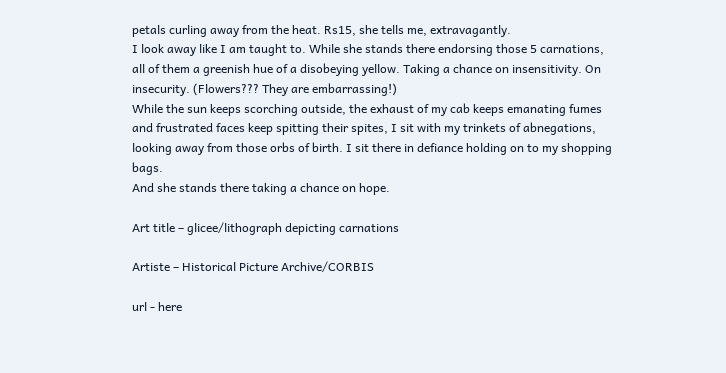petals curling away from the heat. Rs15, she tells me, extravagantly.
I look away like I am taught to. While she stands there endorsing those 5 carnations, all of them a greenish hue of a disobeying yellow. Taking a chance on insensitivity. On insecurity. (Flowers??? They are embarrassing!)
While the sun keeps scorching outside, the exhaust of my cab keeps emanating fumes and frustrated faces keep spitting their spites, I sit with my trinkets of abnegations, looking away from those orbs of birth. I sit there in defiance holding on to my shopping bags.
And she stands there taking a chance on hope.

Art title – glicee/lithograph depicting carnations

Artiste – Historical Picture Archive/CORBIS

url - here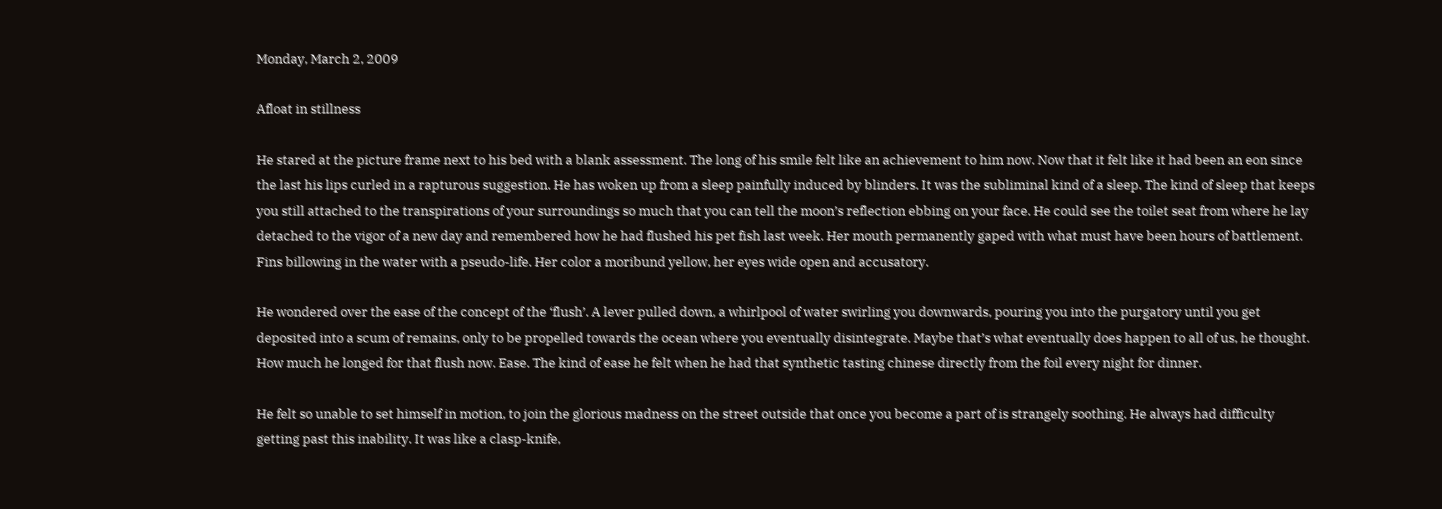Monday, March 2, 2009

Afloat in stillness

He stared at the picture frame next to his bed with a blank assessment. The long of his smile felt like an achievement to him now. Now that it felt like it had been an eon since the last his lips curled in a rapturous suggestion. He has woken up from a sleep painfully induced by blinders. It was the subliminal kind of a sleep. The kind of sleep that keeps you still attached to the transpirations of your surroundings so much that you can tell the moon’s reflection ebbing on your face. He could see the toilet seat from where he lay detached to the vigor of a new day and remembered how he had flushed his pet fish last week. Her mouth permanently gaped with what must have been hours of battlement. Fins billowing in the water with a pseudo-life. Her color a moribund yellow, her eyes wide open and accusatory.

He wondered over the ease of the concept of the ‘flush’. A lever pulled down, a whirlpool of water swirling you downwards, pouring you into the purgatory until you get deposited into a scum of remains, only to be propelled towards the ocean where you eventually disintegrate. Maybe that’s what eventually does happen to all of us, he thought. How much he longed for that flush now. Ease. The kind of ease he felt when he had that synthetic tasting chinese directly from the foil every night for dinner.

He felt so unable to set himself in motion, to join the glorious madness on the street outside that once you become a part of is strangely soothing. He always had difficulty getting past this inability. It was like a clasp-knife,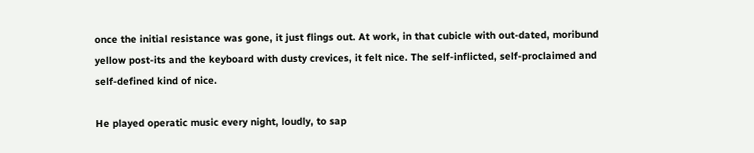once the initial resistance was gone, it just flings out. At work, in that cubicle with out-dated, moribund yellow post-its and the keyboard with dusty crevices, it felt nice. The self-inflicted, self-proclaimed and self-defined kind of nice.

He played operatic music every night, loudly, to sap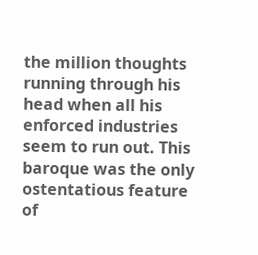the million thoughts running through his head when all his enforced industries seem to run out. This baroque was the only ostentatious feature of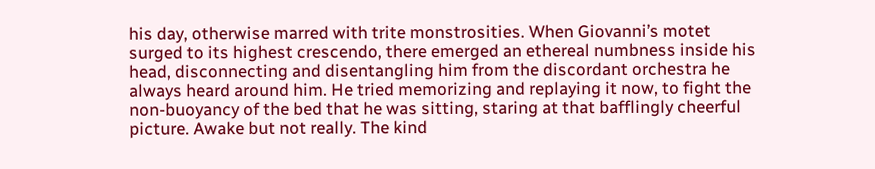his day, otherwise marred with trite monstrosities. When Giovanni’s motet surged to its highest crescendo, there emerged an ethereal numbness inside his head, disconnecting and disentangling him from the discordant orchestra he always heard around him. He tried memorizing and replaying it now, to fight the non-buoyancy of the bed that he was sitting, staring at that bafflingly cheerful picture. Awake but not really. The kind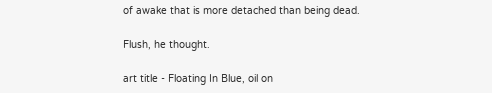of awake that is more detached than being dead.

Flush, he thought.

art title - Floating In Blue, oil on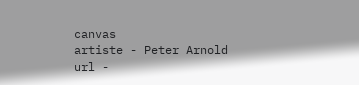canvas
artiste - Peter Arnold
url -